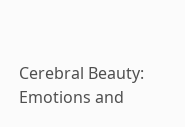Cerebral Beauty: Emotions and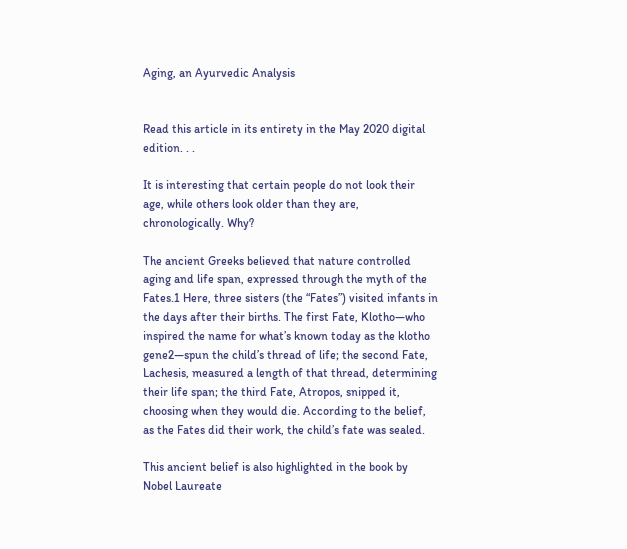Aging, an Ayurvedic Analysis


Read this article in its entirety in the May 2020 digital edition. . .

It is interesting that certain people do not look their age, while others look older than they are, chronologically. Why?

The ancient Greeks believed that nature controlled aging and life span, expressed through the myth of the Fates.1 Here, three sisters (the “Fates”) visited infants in the days after their births. The first Fate, Klotho—who inspired the name for what’s known today as the klotho gene2—spun the child’s thread of life; the second Fate, Lachesis, measured a length of that thread, determining their life span; the third Fate, Atropos, snipped it, choosing when they would die. According to the belief, as the Fates did their work, the child’s fate was sealed.

This ancient belief is also highlighted in the book by Nobel Laureate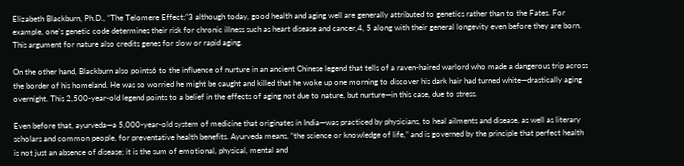Elizabeth Blackburn, Ph.D., “The Telomere Effect;”3 although today, good health and aging well are generally attributed to genetics rather than to the Fates. For example, one’s genetic code determines their risk for chronic illness such as heart disease and cancer,4, 5 along with their general longevity even before they are born. This argument for nature also credits genes for slow or rapid aging.

On the other hand, Blackburn also points6 to the influence of nurture in an ancient Chinese legend that tells of a raven-haired warlord who made a dangerous trip across the border of his homeland. He was so worried he might be caught and killed that he woke up one morning to discover his dark hair had turned white—drastically aging overnight. This 2,500-year-old legend points to a belief in the effects of aging not due to nature, but nurture—in this case, due to stress.

Even before that, ayurveda—a 5,000-year-old system of medicine that originates in India—was practiced by physicians, to heal ailments and disease, as well as literary scholars and common people, for preventative health benefits. Ayurveda means, “the science or knowledge of life,” and is governed by the principle that perfect health is not just an absence of disease; it is the sum of emotional, physical, mental and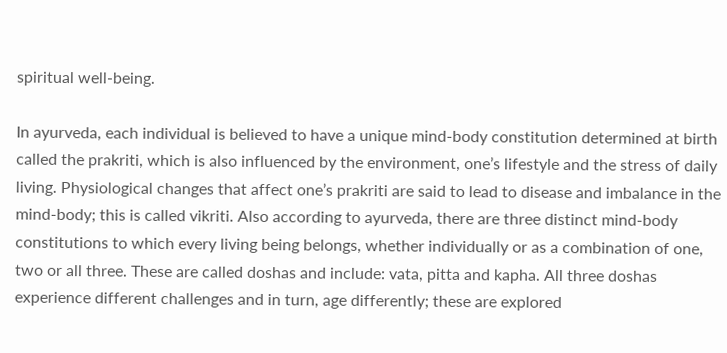spiritual well-being.

In ayurveda, each individual is believed to have a unique mind-body constitution determined at birth called the prakriti, which is also influenced by the environment, one’s lifestyle and the stress of daily living. Physiological changes that affect one’s prakriti are said to lead to disease and imbalance in the mind-body; this is called vikriti. Also according to ayurveda, there are three distinct mind-body constitutions to which every living being belongs, whether individually or as a combination of one, two or all three. These are called doshas and include: vata, pitta and kapha. All three doshas experience different challenges and in turn, age differently; these are explored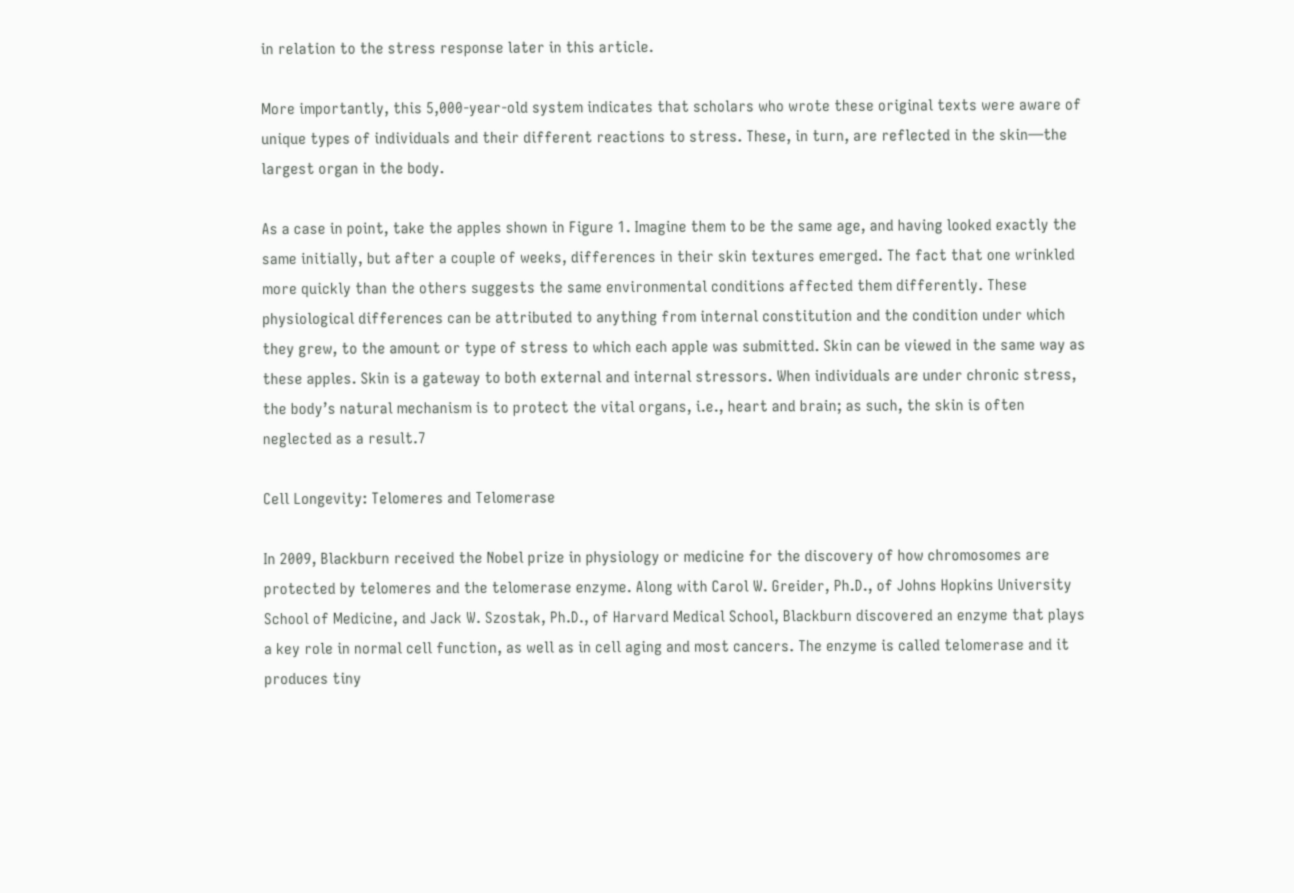in relation to the stress response later in this article.

More importantly, this 5,000-year-old system indicates that scholars who wrote these original texts were aware of unique types of individuals and their different reactions to stress. These, in turn, are reflected in the skin—the largest organ in the body.

As a case in point, take the apples shown in Figure 1. Imagine them to be the same age, and having looked exactly the same initially, but after a couple of weeks, differences in their skin textures emerged. The fact that one wrinkled more quickly than the others suggests the same environmental conditions affected them differently. These physiological differences can be attributed to anything from internal constitution and the condition under which they grew, to the amount or type of stress to which each apple was submitted. Skin can be viewed in the same way as these apples. Skin is a gateway to both external and internal stressors. When individuals are under chronic stress, the body’s natural mechanism is to protect the vital organs, i.e., heart and brain; as such, the skin is often neglected as a result.7

Cell Longevity: Telomeres and Telomerase

In 2009, Blackburn received the Nobel prize in physiology or medicine for the discovery of how chromosomes are protected by telomeres and the telomerase enzyme. Along with Carol W. Greider, Ph.D., of Johns Hopkins University School of Medicine, and Jack W. Szostak, Ph.D., of Harvard Medical School, Blackburn discovered an enzyme that plays a key role in normal cell function, as well as in cell aging and most cancers. The enzyme is called telomerase and it produces tiny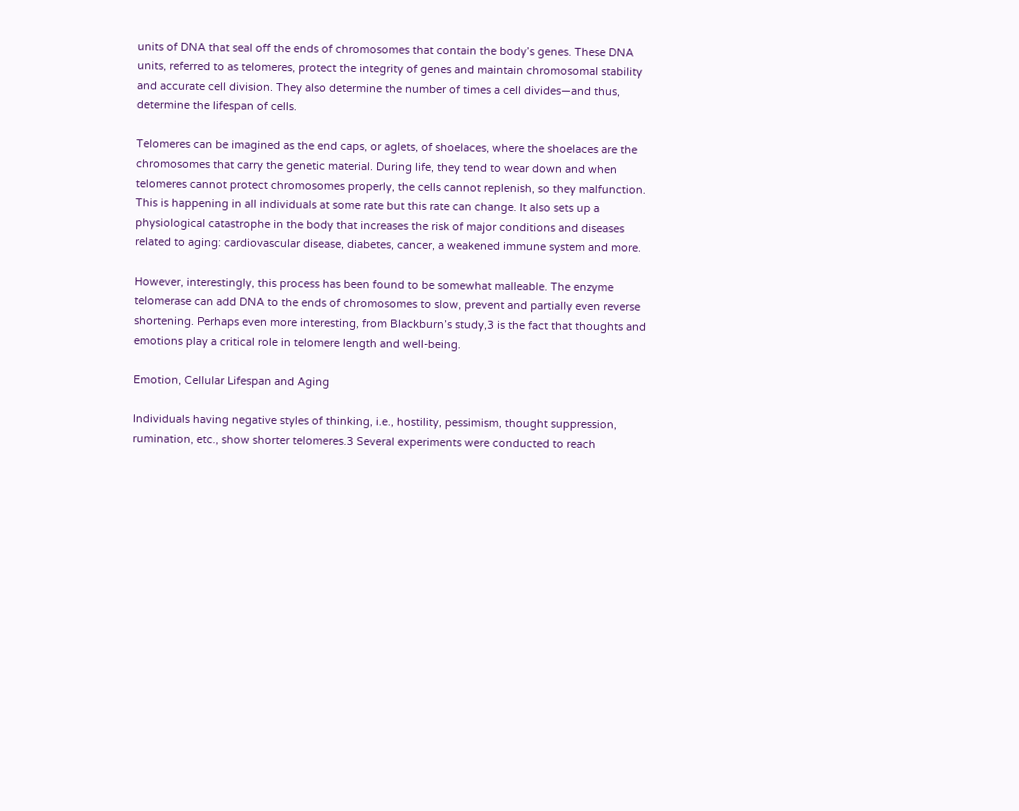units of DNA that seal off the ends of chromosomes that contain the body’s genes. These DNA units, referred to as telomeres, protect the integrity of genes and maintain chromosomal stability and accurate cell division. They also determine the number of times a cell divides—and thus, determine the lifespan of cells.

Telomeres can be imagined as the end caps, or aglets, of shoelaces, where the shoelaces are the chromosomes that carry the genetic material. During life, they tend to wear down and when telomeres cannot protect chromosomes properly, the cells cannot replenish, so they malfunction. This is happening in all individuals at some rate but this rate can change. It also sets up a physiological catastrophe in the body that increases the risk of major conditions and diseases related to aging: cardiovascular disease, diabetes, cancer, a weakened immune system and more.

However, interestingly, this process has been found to be somewhat malleable. The enzyme telomerase can add DNA to the ends of chromosomes to slow, prevent and partially even reverse shortening. Perhaps even more interesting, from Blackburn’s study,3 is the fact that thoughts and emotions play a critical role in telomere length and well-being.

Emotion, Cellular Lifespan and Aging

Individuals having negative styles of thinking, i.e., hostility, pessimism, thought suppression, rumination, etc., show shorter telomeres.3 Several experiments were conducted to reach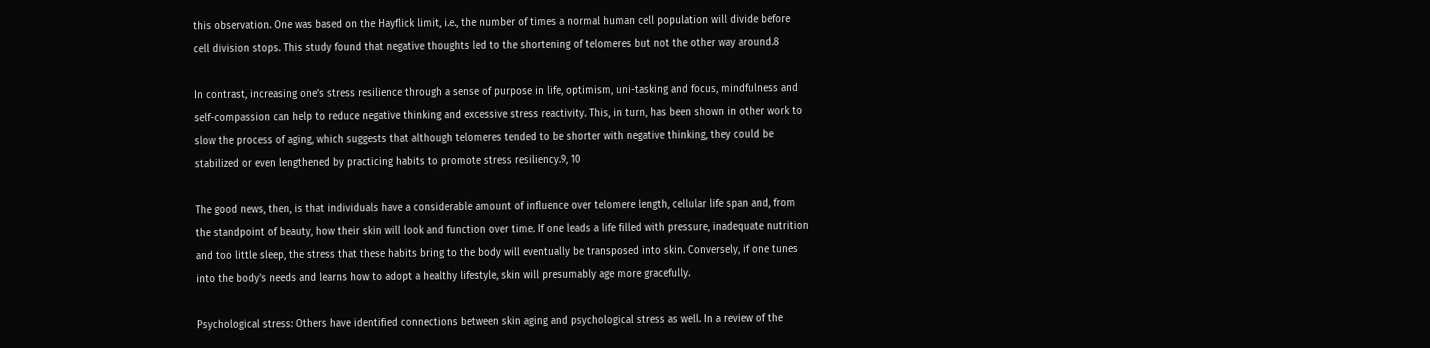this observation. One was based on the Hayflick limit, i.e., the number of times a normal human cell population will divide before cell division stops. This study found that negative thoughts led to the shortening of telomeres but not the other way around.8

In contrast, increasing one’s stress resilience through a sense of purpose in life, optimism, uni-tasking and focus, mindfulness and self-compassion can help to reduce negative thinking and excessive stress reactivity. This, in turn, has been shown in other work to slow the process of aging, which suggests that although telomeres tended to be shorter with negative thinking, they could be stabilized or even lengthened by practicing habits to promote stress resiliency.9, 10

The good news, then, is that individuals have a considerable amount of influence over telomere length, cellular life span and, from the standpoint of beauty, how their skin will look and function over time. If one leads a life filled with pressure, inadequate nutrition and too little sleep, the stress that these habits bring to the body will eventually be transposed into skin. Conversely, if one tunes into the body's needs and learns how to adopt a healthy lifestyle, skin will presumably age more gracefully.

Psychological stress: Others have identified connections between skin aging and psychological stress as well. In a review of the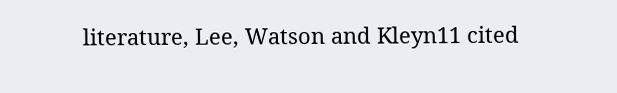literature, Lee, Watson and Kleyn11 cited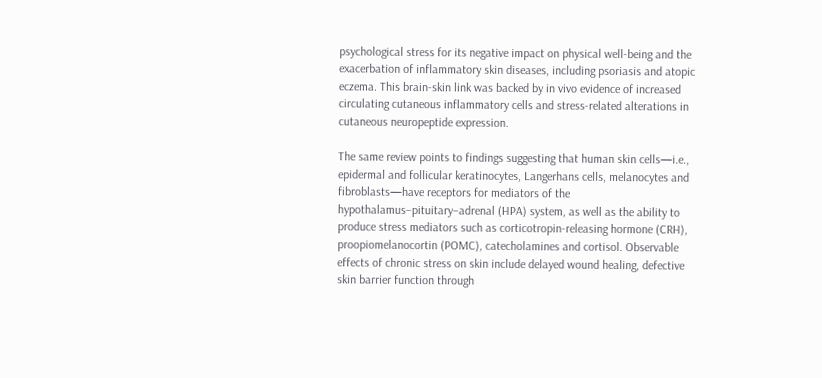psychological stress for its negative impact on physical well-being and the exacerbation of inflammatory skin diseases, including psoriasis and atopic eczema. This brain-skin link was backed by in vivo evidence of increased circulating cutaneous inflammatory cells and stress-related alterations in cutaneous neuropeptide expression.

The same review points to findings suggesting that human skin cells—i.e., epidermal and follicular keratinocytes, Langerhans cells, melanocytes and fibroblasts—have receptors for mediators of the hypothalamus–pituitary–adrenal (HPA) system, as well as the ability to produce stress mediators such as corticotropin-releasing hormone (CRH), proopiomelanocortin (POMC), catecholamines and cortisol. Observable effects of chronic stress on skin include delayed wound healing, defective skin barrier function through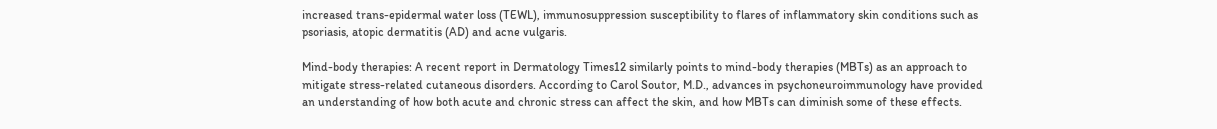increased trans-epidermal water loss (TEWL), immunosuppression susceptibility to flares of inflammatory skin conditions such as psoriasis, atopic dermatitis (AD) and acne vulgaris.

Mind-body therapies: A recent report in Dermatology Times12 similarly points to mind-body therapies (MBTs) as an approach to mitigate stress-related cutaneous disorders. According to Carol Soutor, M.D., advances in psychoneuroimmunology have provided an understanding of how both acute and chronic stress can affect the skin, and how MBTs can diminish some of these effects.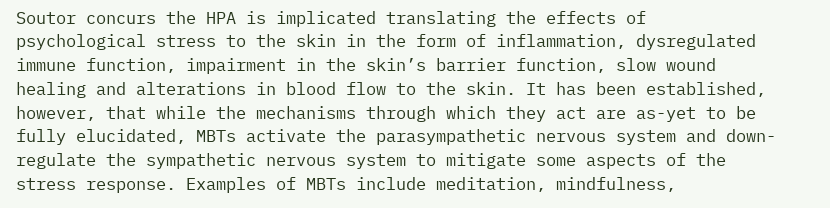Soutor concurs the HPA is implicated translating the effects of psychological stress to the skin in the form of inflammation, dysregulated immune function, impairment in the skin’s barrier function, slow wound healing and alterations in blood flow to the skin. It has been established, however, that while the mechanisms through which they act are as-yet to be fully elucidated, MBTs activate the parasympathetic nervous system and down-regulate the sympathetic nervous system to mitigate some aspects of the stress response. Examples of MBTs include meditation, mindfulness,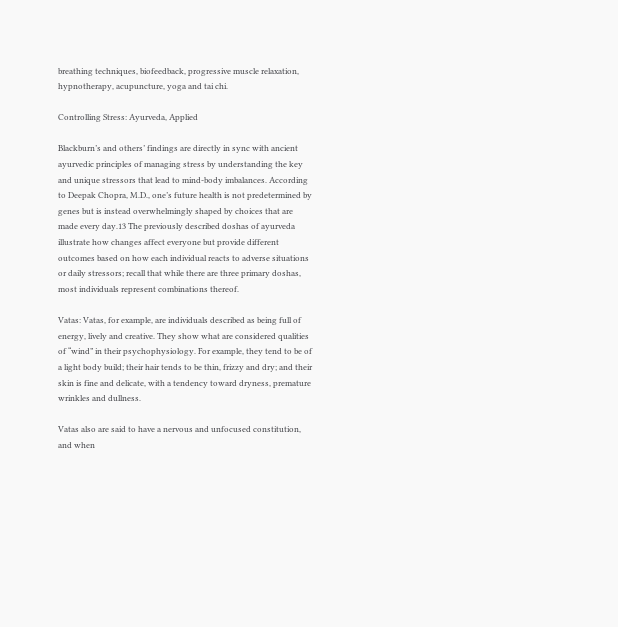breathing techniques, biofeedback, progressive muscle relaxation, hypnotherapy, acupuncture, yoga and tai chi.

Controlling Stress: Ayurveda, Applied

Blackburn’s and others’ findings are directly in sync with ancient ayurvedic principles of managing stress by understanding the key and unique stressors that lead to mind-body imbalances. According to Deepak Chopra, M.D., one’s future health is not predetermined by genes but is instead overwhelmingly shaped by choices that are made every day.13 The previously described doshas of ayurveda illustrate how changes affect everyone but provide different outcomes based on how each individual reacts to adverse situations or daily stressors; recall that while there are three primary doshas, most individuals represent combinations thereof.

Vatas: Vatas, for example, are individuals described as being full of energy, lively and creative. They show what are considered qualities of “wind” in their psychophysiology. For example, they tend to be of a light body build; their hair tends to be thin, frizzy and dry; and their skin is fine and delicate, with a tendency toward dryness, premature wrinkles and dullness.

Vatas also are said to have a nervous and unfocused constitution, and when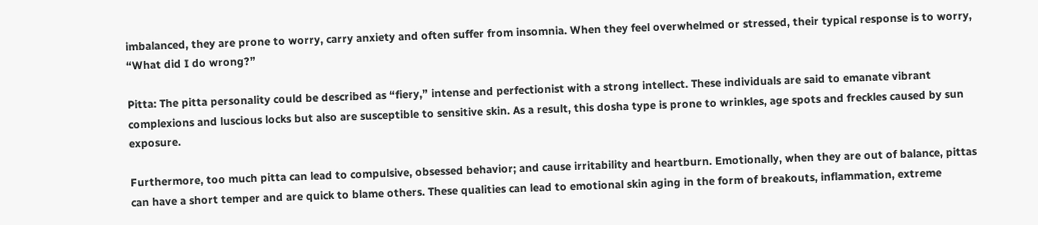imbalanced, they are prone to worry, carry anxiety and often suffer from insomnia. When they feel overwhelmed or stressed, their typical response is to worry, “What did I do wrong?”

Pitta: The pitta personality could be described as “fiery,” intense and perfectionist with a strong intellect. These individuals are said to emanate vibrant complexions and luscious locks but also are susceptible to sensitive skin. As a result, this dosha type is prone to wrinkles, age spots and freckles caused by sun exposure.

Furthermore, too much pitta can lead to compulsive, obsessed behavior; and cause irritability and heartburn. Emotionally, when they are out of balance, pittas can have a short temper and are quick to blame others. These qualities can lead to emotional skin aging in the form of breakouts, inflammation, extreme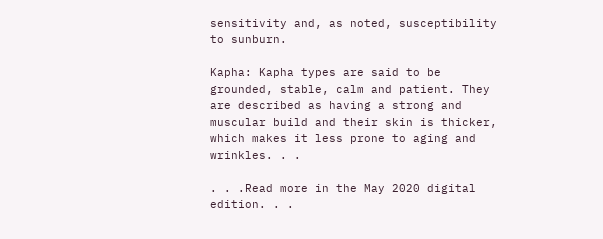sensitivity and, as noted, susceptibility to sunburn.

Kapha: Kapha types are said to be grounded, stable, calm and patient. They are described as having a strong and muscular build and their skin is thicker, which makes it less prone to aging and wrinkles. . .

. . .Read more in the May 2020 digital edition. . .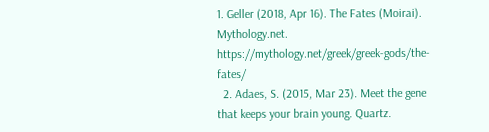1. Geller (2018, Apr 16). The Fates (Moirai). Mythology.net. https://mythology.net/greek/greek-gods/the-fates/
  2. Adaes, S. (2015, Mar 23). Meet the gene that keeps your brain young. Quartz.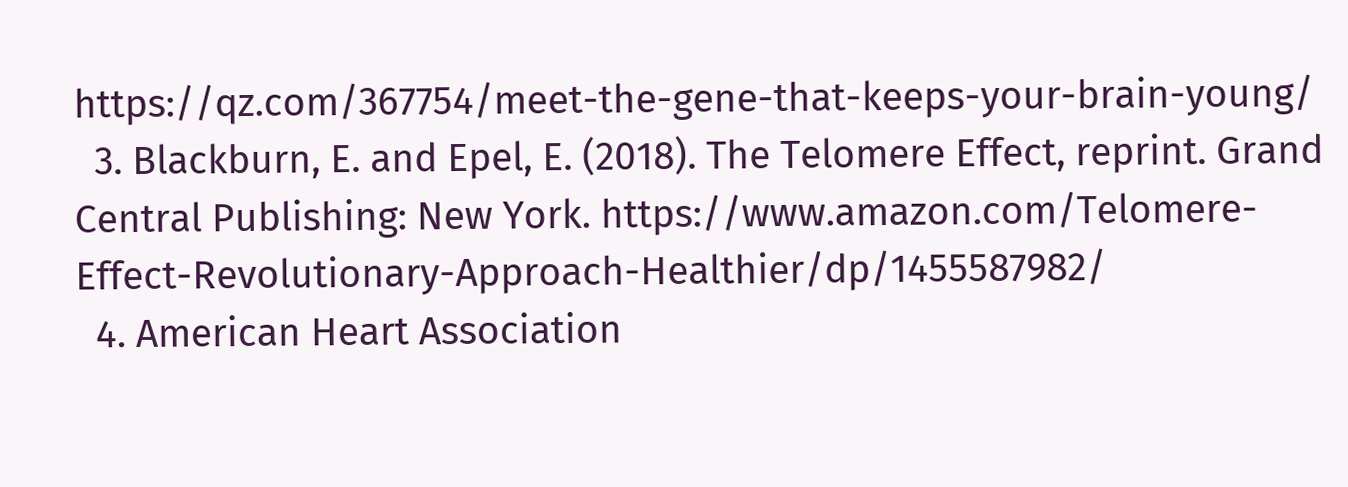https://qz.com/367754/meet-the-gene-that-keeps-your-brain-young/
  3. Blackburn, E. and Epel, E. (2018). The Telomere Effect, reprint. Grand Central Publishing: New York. https://www.amazon.com/Telomere-Effect-Revolutionary-Approach-Healthier/dp/1455587982/
  4. American Heart Association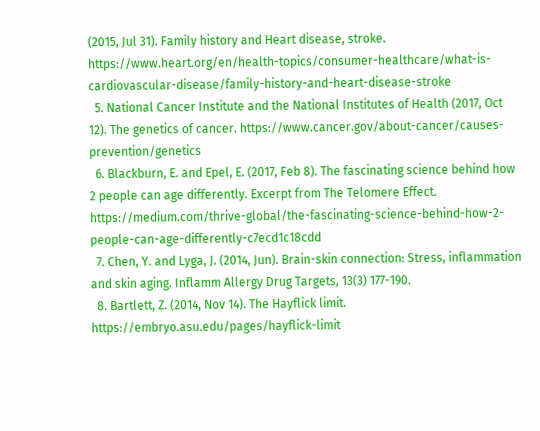(2015, Jul 31). Family history and Heart disease, stroke. https://www.heart.org/en/health-topics/consumer-healthcare/what-is-cardiovascular-disease/family-history-and-heart-disease-stroke
  5. National Cancer Institute and the National Institutes of Health (2017, Oct 12). The genetics of cancer. https://www.cancer.gov/about-cancer/causes-prevention/genetics
  6. Blackburn, E. and Epel, E. (2017, Feb 8). The fascinating science behind how 2 people can age differently. Excerpt from The Telomere Effect. https://medium.com/thrive-global/the-fascinating-science-behind-how-2-people-can-age-differently-c7ecd1c18cdd
  7. Chen, Y. and Lyga, J. (2014, Jun). Brain-skin connection: Stress, inflammation and skin aging. Inflamm Allergy Drug Targets, 13(3) 177-190.
  8. Bartlett, Z. (2014, Nov 14). The Hayflick limit. https://embryo.asu.edu/pages/hayflick-limit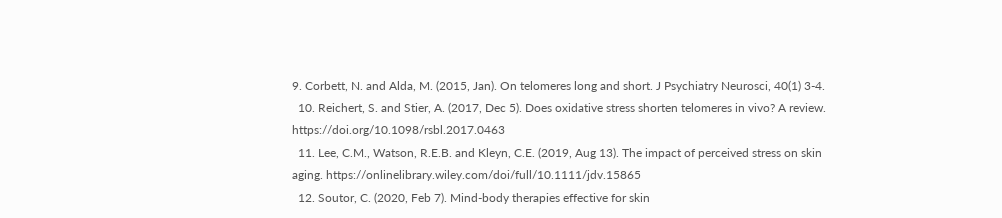9. Corbett, N. and Alda, M. (2015, Jan). On telomeres long and short. J Psychiatry Neurosci, 40(1) 3-4.
  10. Reichert, S. and Stier, A. (2017, Dec 5). Does oxidative stress shorten telomeres in vivo? A review. https://doi.org/10.1098/rsbl.2017.0463
  11. Lee, C.M., Watson, R.E.B. and Kleyn, C.E. (2019, Aug 13). The impact of perceived stress on skin aging. https://onlinelibrary.wiley.com/doi/full/10.1111/jdv.15865
  12. Soutor, C. (2020, Feb 7). Mind-body therapies effective for skin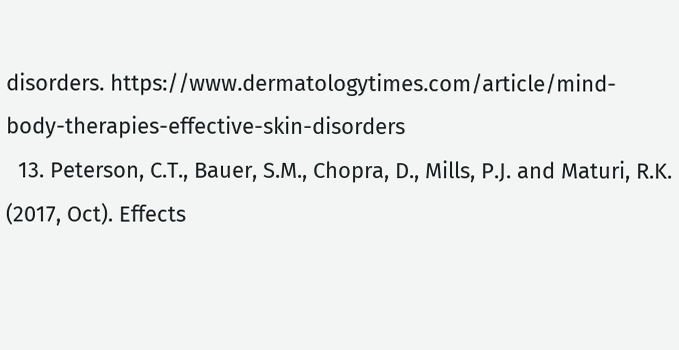disorders. https://www.dermatologytimes.com/article/mind-body-therapies-effective-skin-disorders
  13. Peterson, C.T., Bauer, S.M., Chopra, D., Mills, P.J. and Maturi, R.K. (2017, Oct). Effects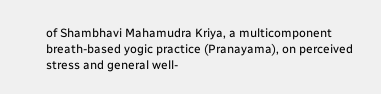of Shambhavi Mahamudra Kriya, a multicomponent breath-based yogic practice (Pranayama), on perceived stress and general well-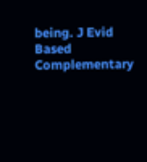being. J Evid Based Complementary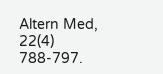Altern Med, 22(4) 788-797.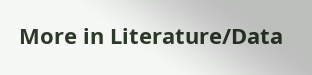More in Literature/Data